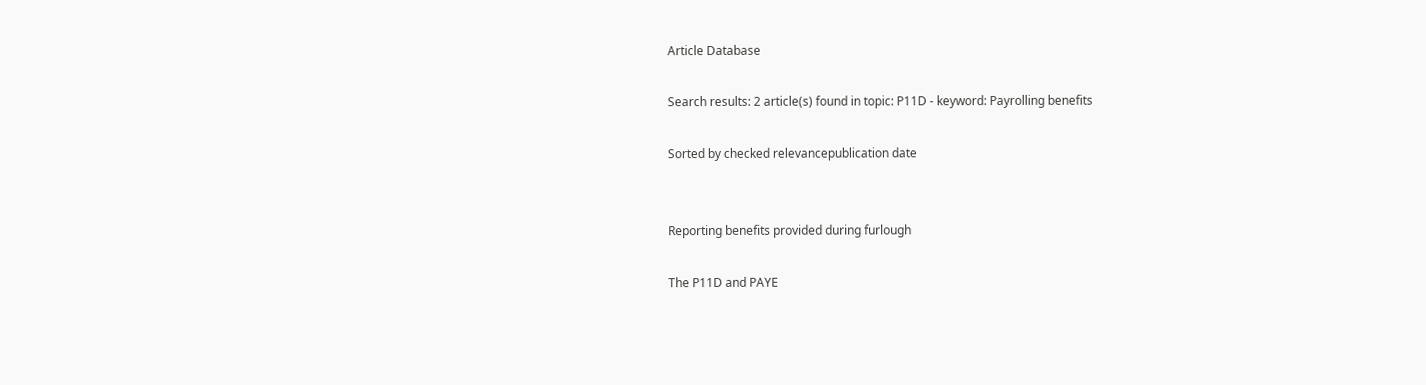Article Database

Search results: 2 article(s) found in topic: P11D - keyword: Payrolling benefits

Sorted by checked relevancepublication date


Reporting benefits provided during furlough

The P11D and PAYE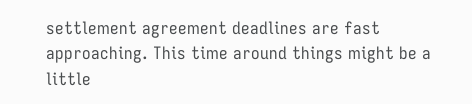settlement agreement deadlines are fast approaching. This time around things might be a little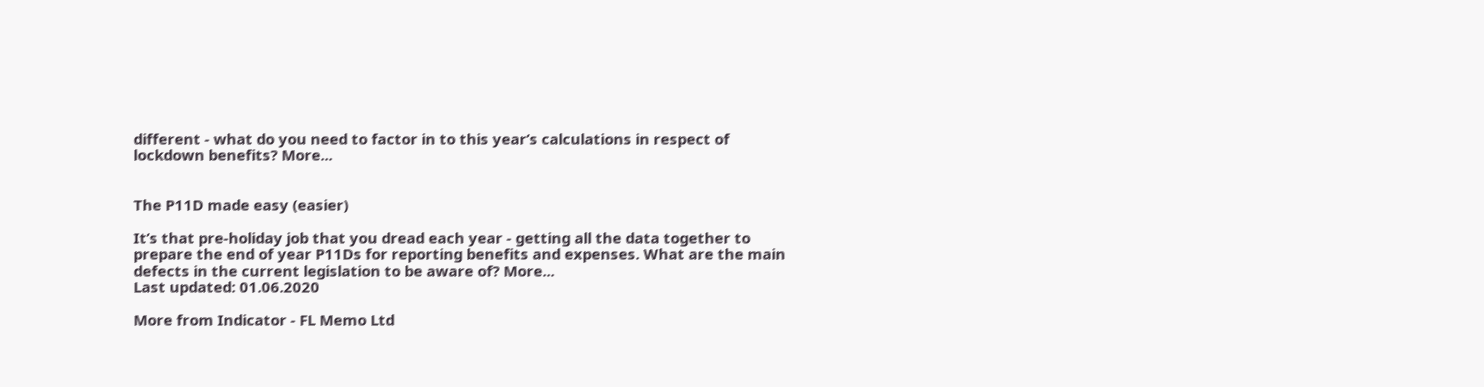different - what do you need to factor in to this year’s calculations in respect of lockdown benefits? More...


The P11D made easy (easier)

It’s that pre-holiday job that you dread each year - getting all the data together to prepare the end of year P11Ds for reporting benefits and expenses. What are the main defects in the current legislation to be aware of? More...
Last updated: 01.06.2020

More from Indicator - FL Memo Ltd